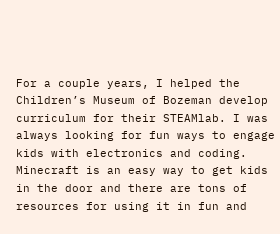For a couple years, I helped the Children’s Museum of Bozeman develop curriculum for their STEAMlab. I was always looking for fun ways to engage kids with electronics and coding. Minecraft is an easy way to get kids in the door and there are tons of resources for using it in fun and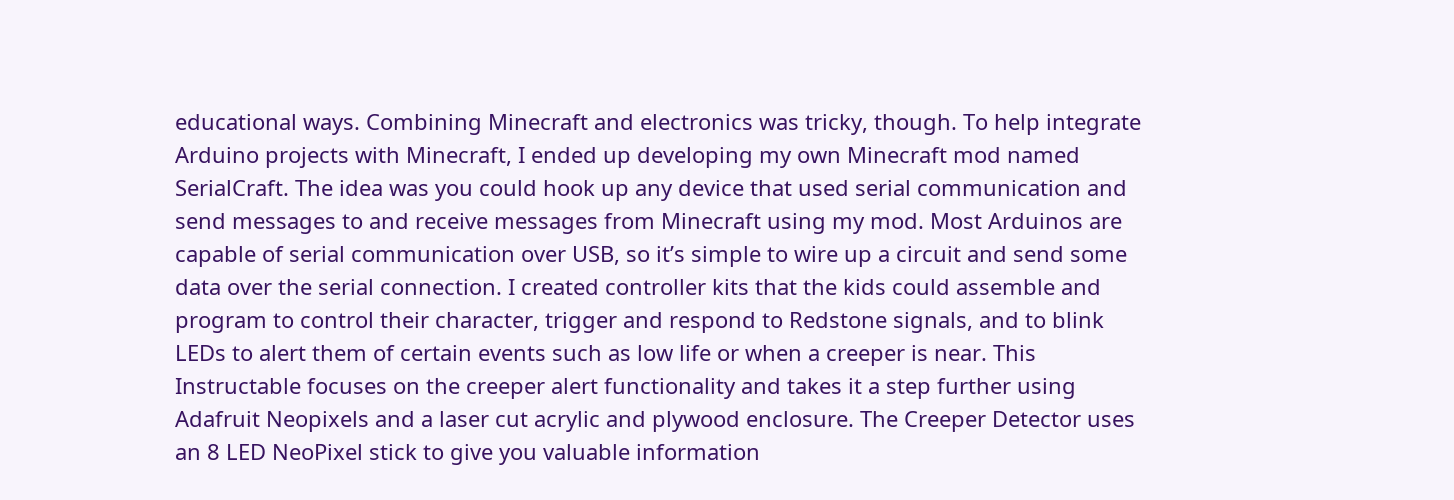educational ways. Combining Minecraft and electronics was tricky, though. To help integrate Arduino projects with Minecraft, I ended up developing my own Minecraft mod named SerialCraft. The idea was you could hook up any device that used serial communication and send messages to and receive messages from Minecraft using my mod. Most Arduinos are capable of serial communication over USB, so it’s simple to wire up a circuit and send some data over the serial connection. I created controller kits that the kids could assemble and program to control their character, trigger and respond to Redstone signals, and to blink LEDs to alert them of certain events such as low life or when a creeper is near. This Instructable focuses on the creeper alert functionality and takes it a step further using Adafruit Neopixels and a laser cut acrylic and plywood enclosure. The Creeper Detector uses an 8 LED NeoPixel stick to give you valuable information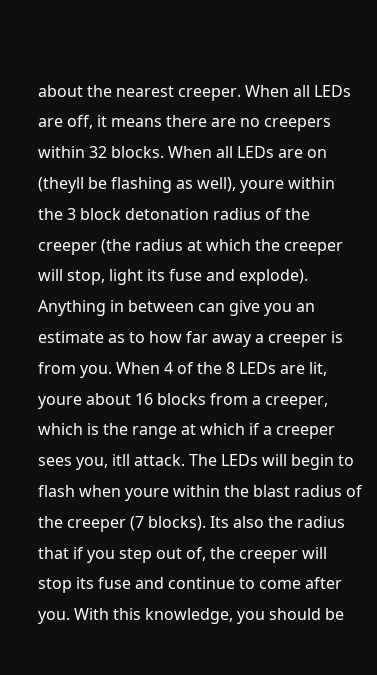about the nearest creeper. When all LEDs are off, it means there are no creepers within 32 blocks. When all LEDs are on (theyll be flashing as well), youre within the 3 block detonation radius of the creeper (the radius at which the creeper will stop, light its fuse and explode). Anything in between can give you an estimate as to how far away a creeper is from you. When 4 of the 8 LEDs are lit, youre about 16 blocks from a creeper, which is the range at which if a creeper sees you, itll attack. The LEDs will begin to flash when youre within the blast radius of the creeper (7 blocks). Its also the radius that if you step out of, the creeper will stop its fuse and continue to come after you. With this knowledge, you should be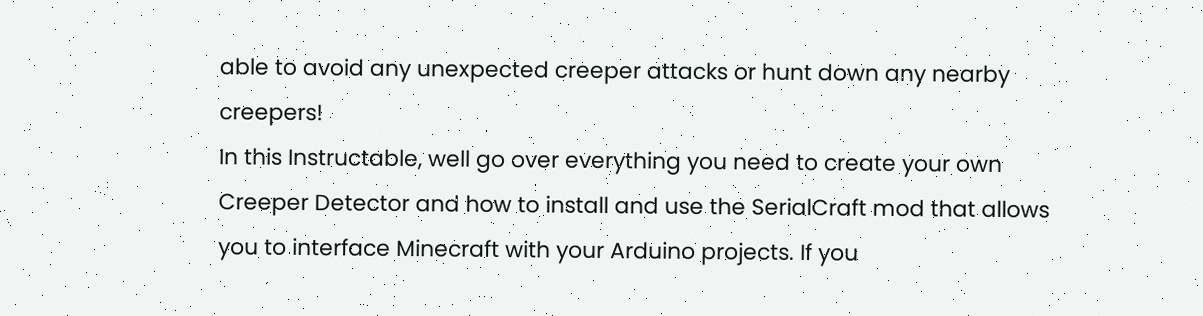able to avoid any unexpected creeper attacks or hunt down any nearby creepers!
In this Instructable, well go over everything you need to create your own Creeper Detector and how to install and use the SerialCraft mod that allows you to interface Minecraft with your Arduino projects. If you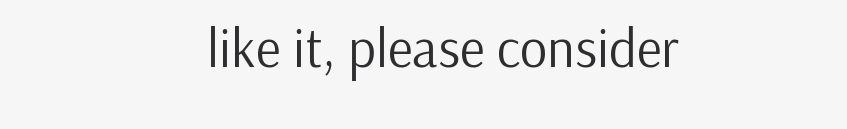like it, please consider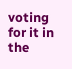voting for it in the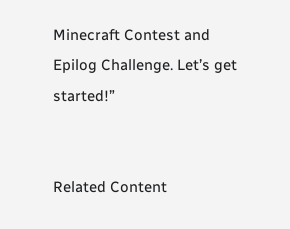Minecraft Contest and Epilog Challenge. Let’s get started!”


Related Content